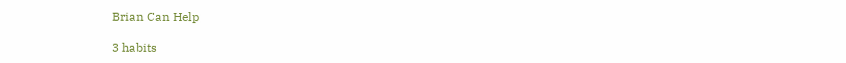Brian Can Help

3 habits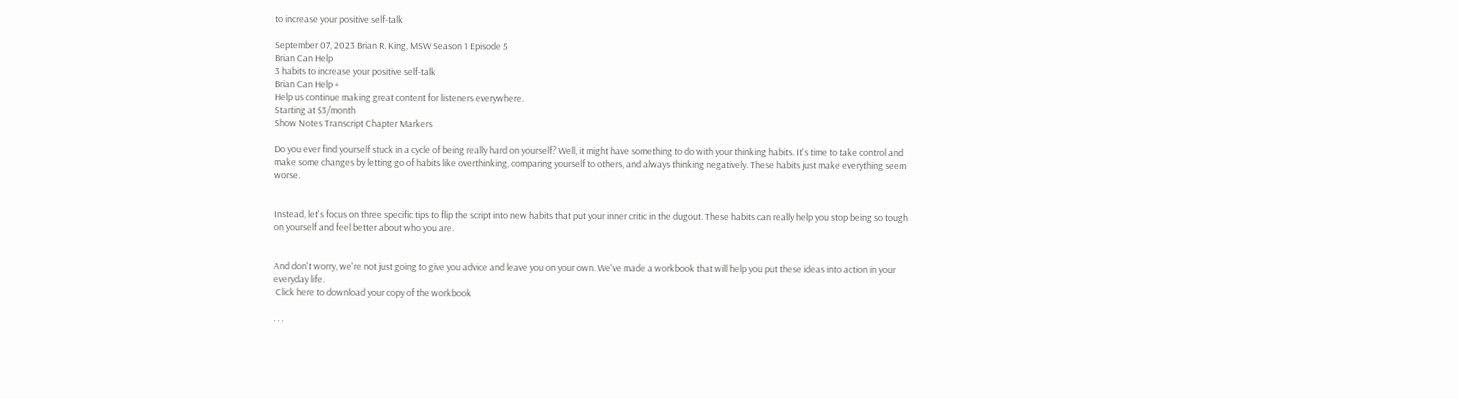to increase your positive self-talk

September 07, 2023 Brian R. King, MSW Season 1 Episode 5
Brian Can Help
3 habits to increase your positive self-talk
Brian Can Help +
Help us continue making great content for listeners everywhere.
Starting at $3/month
Show Notes Transcript Chapter Markers

Do you ever find yourself stuck in a cycle of being really hard on yourself? Well, it might have something to do with your thinking habits. It's time to take control and make some changes by letting go of habits like overthinking, comparing yourself to others, and always thinking negatively. These habits just make everything seem worse.


Instead, let's focus on three specific tips to flip the script into new habits that put your inner critic in the dugout. These habits can really help you stop being so tough on yourself and feel better about who you are.


And don't worry, we're not just going to give you advice and leave you on your own. We've made a workbook that will help you put these ideas into action in your everyday life.
 Click here to download your copy of the workbook

. . .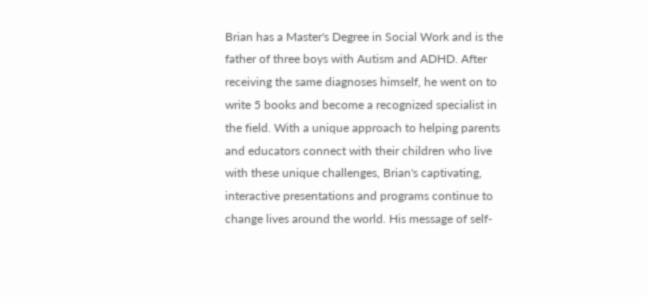Brian has a Master's Degree in Social Work and is the father of three boys with Autism and ADHD. After receiving the same diagnoses himself, he went on to write 5 books and become a recognized specialist in the field. With a unique approach to helping parents and educators connect with their children who live with these unique challenges, Brian's captivating, interactive presentations and programs continue to change lives around the world. His message of self-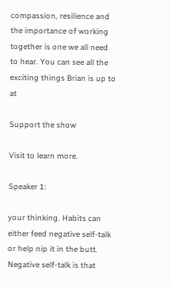compassion, resilience and the importance of working together is one we all need to hear. You can see all the exciting things Brian is up to at

Support the show

Visit to learn more.

Speaker 1:

your thinking. Habits can either feed negative self-talk or help nip it in the butt. Negative self-talk is that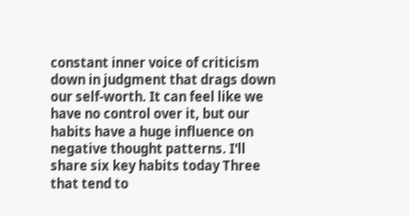constant inner voice of criticism down in judgment that drags down our self-worth. It can feel like we have no control over it, but our habits have a huge influence on negative thought patterns. I'll share six key habits today Three that tend to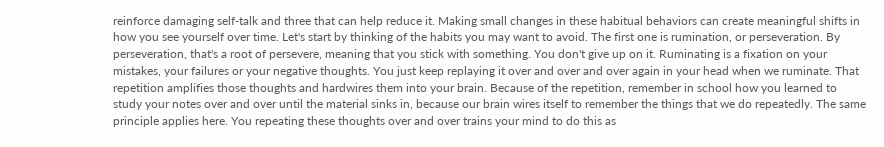reinforce damaging self-talk and three that can help reduce it. Making small changes in these habitual behaviors can create meaningful shifts in how you see yourself over time. Let's start by thinking of the habits you may want to avoid. The first one is rumination, or perseveration. By perseveration, that's a root of persevere, meaning that you stick with something. You don't give up on it. Ruminating is a fixation on your mistakes, your failures or your negative thoughts. You just keep replaying it over and over and over again in your head when we ruminate. That repetition amplifies those thoughts and hardwires them into your brain. Because of the repetition, remember in school how you learned to study your notes over and over until the material sinks in, because our brain wires itself to remember the things that we do repeatedly. The same principle applies here. You repeating these thoughts over and over trains your mind to do this as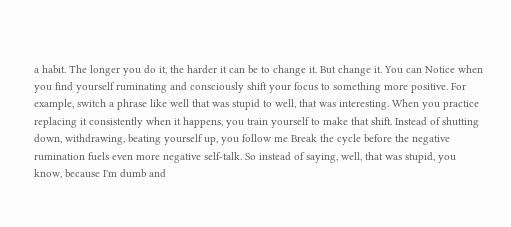a habit. The longer you do it, the harder it can be to change it. But change it. You can Notice when you find yourself ruminating and consciously shift your focus to something more positive. For example, switch a phrase like well that was stupid to well, that was interesting. When you practice replacing it consistently when it happens, you train yourself to make that shift. Instead of shutting down, withdrawing, beating yourself up, you follow me Break the cycle before the negative rumination fuels even more negative self-talk. So instead of saying, well, that was stupid, you know, because I'm dumb and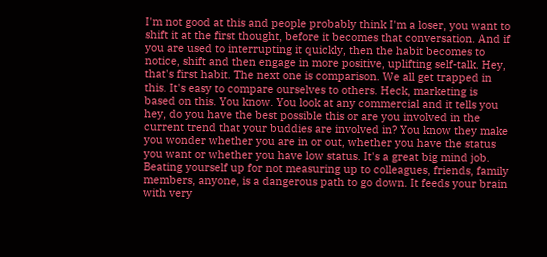I'm not good at this and people probably think I'm a loser, you want to shift it at the first thought, before it becomes that conversation. And if you are used to interrupting it quickly, then the habit becomes to notice, shift and then engage in more positive, uplifting self-talk. Hey, that's first habit. The next one is comparison. We all get trapped in this. It's easy to compare ourselves to others. Heck, marketing is based on this. You know. You look at any commercial and it tells you hey, do you have the best possible this or are you involved in the current trend that your buddies are involved in? You know they make you wonder whether you are in or out, whether you have the status you want or whether you have low status. It's a great big mind job. Beating yourself up for not measuring up to colleagues, friends, family members, anyone, is a dangerous path to go down. It feeds your brain with very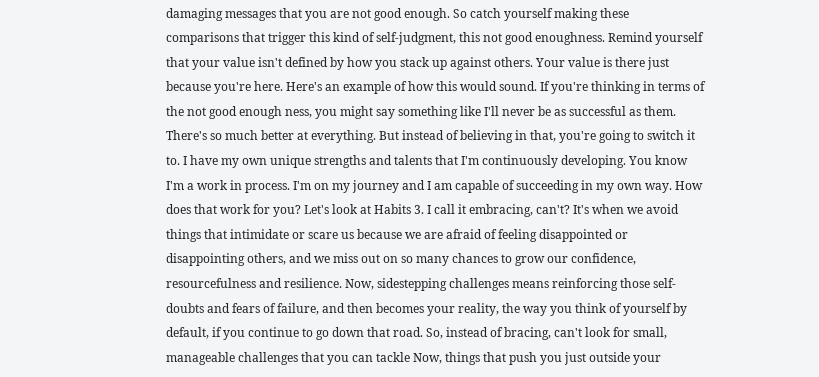damaging messages that you are not good enough. So catch yourself making these comparisons that trigger this kind of self-judgment, this not good enoughness. Remind yourself that your value isn't defined by how you stack up against others. Your value is there just because you're here. Here's an example of how this would sound. If you're thinking in terms of the not good enough ness, you might say something like I'll never be as successful as them. There's so much better at everything. But instead of believing in that, you're going to switch it to. I have my own unique strengths and talents that I'm continuously developing. You know I'm a work in process. I'm on my journey and I am capable of succeeding in my own way. How does that work for you? Let's look at Habits 3. I call it embracing, can't? It's when we avoid things that intimidate or scare us because we are afraid of feeling disappointed or disappointing others, and we miss out on so many chances to grow our confidence, resourcefulness and resilience. Now, sidestepping challenges means reinforcing those self-doubts and fears of failure, and then becomes your reality, the way you think of yourself by default, if you continue to go down that road. So, instead of bracing, can't look for small, manageable challenges that you can tackle Now, things that push you just outside your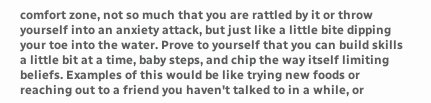comfort zone, not so much that you are rattled by it or throw yourself into an anxiety attack, but just like a little bite dipping your toe into the water. Prove to yourself that you can build skills a little bit at a time, baby steps, and chip the way itself limiting beliefs. Examples of this would be like trying new foods or reaching out to a friend you haven't talked to in a while, or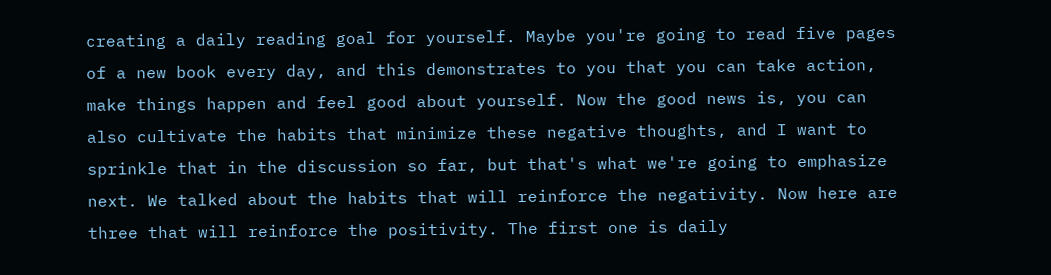creating a daily reading goal for yourself. Maybe you're going to read five pages of a new book every day, and this demonstrates to you that you can take action, make things happen and feel good about yourself. Now the good news is, you can also cultivate the habits that minimize these negative thoughts, and I want to sprinkle that in the discussion so far, but that's what we're going to emphasize next. We talked about the habits that will reinforce the negativity. Now here are three that will reinforce the positivity. The first one is daily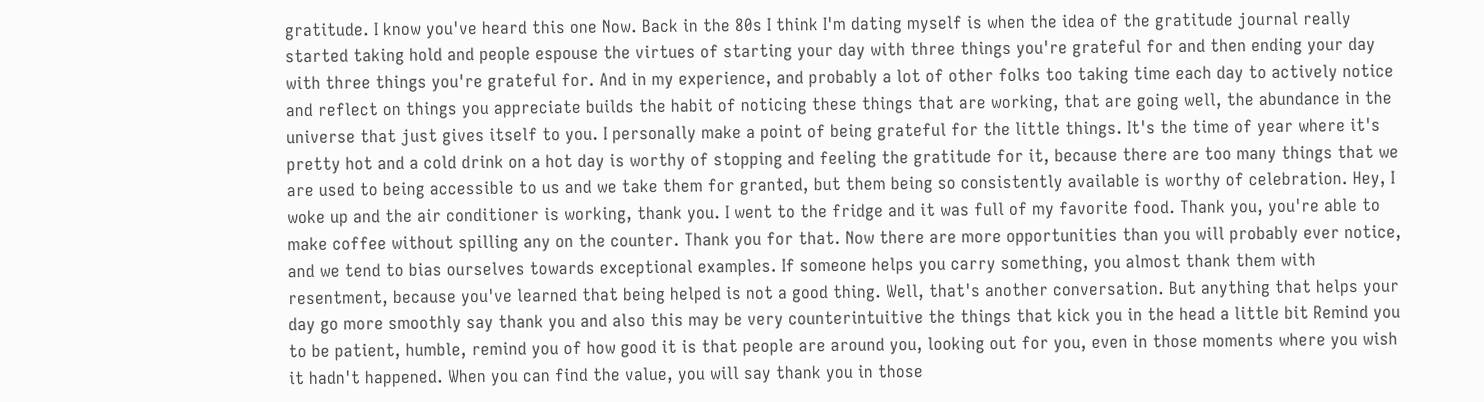gratitude. I know you've heard this one Now. Back in the 80s I think I'm dating myself is when the idea of the gratitude journal really started taking hold and people espouse the virtues of starting your day with three things you're grateful for and then ending your day with three things you're grateful for. And in my experience, and probably a lot of other folks too taking time each day to actively notice and reflect on things you appreciate builds the habit of noticing these things that are working, that are going well, the abundance in the universe that just gives itself to you. I personally make a point of being grateful for the little things. It's the time of year where it's pretty hot and a cold drink on a hot day is worthy of stopping and feeling the gratitude for it, because there are too many things that we are used to being accessible to us and we take them for granted, but them being so consistently available is worthy of celebration. Hey, I woke up and the air conditioner is working, thank you. I went to the fridge and it was full of my favorite food. Thank you, you're able to make coffee without spilling any on the counter. Thank you for that. Now there are more opportunities than you will probably ever notice, and we tend to bias ourselves towards exceptional examples. If someone helps you carry something, you almost thank them with resentment, because you've learned that being helped is not a good thing. Well, that's another conversation. But anything that helps your day go more smoothly say thank you and also this may be very counterintuitive the things that kick you in the head a little bit Remind you to be patient, humble, remind you of how good it is that people are around you, looking out for you, even in those moments where you wish it hadn't happened. When you can find the value, you will say thank you in those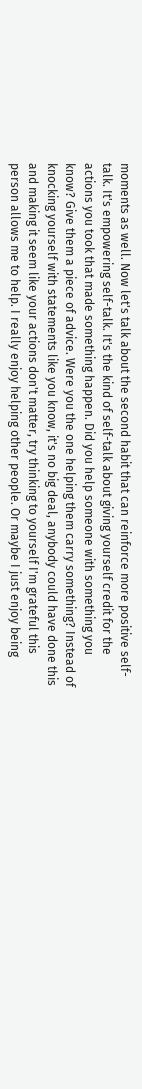moments as well. Now let's talk about the second habit that can reinforce more positive self-talk. It's empowering self-talk. It's the kind of self-talk about giving yourself credit for the actions you took that made something happen. Did you help someone with something you know? Give them a piece of advice. Were you the one helping them carry something? Instead of knocking yourself with statements like you know, it's no big deal, anybody could have done this and making it seem like your actions don't matter, try thinking to yourself I'm grateful this person allows me to help. I really enjoy helping other people. Or maybe I just enjoy being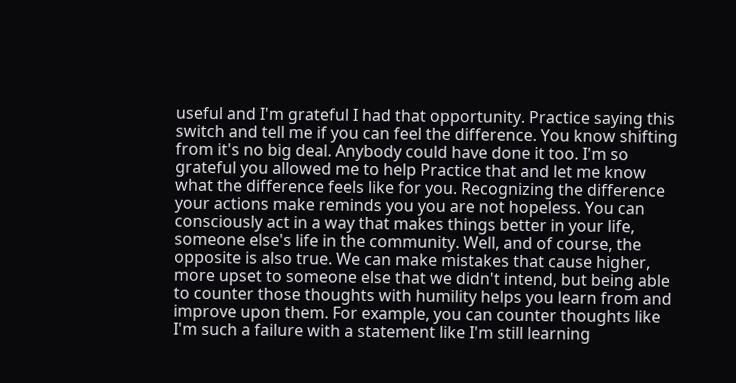useful and I'm grateful I had that opportunity. Practice saying this switch and tell me if you can feel the difference. You know shifting from it's no big deal. Anybody could have done it too. I'm so grateful you allowed me to help Practice that and let me know what the difference feels like for you. Recognizing the difference your actions make reminds you you are not hopeless. You can consciously act in a way that makes things better in your life, someone else's life in the community. Well, and of course, the opposite is also true. We can make mistakes that cause higher, more upset to someone else that we didn't intend, but being able to counter those thoughts with humility helps you learn from and improve upon them. For example, you can counter thoughts like I'm such a failure with a statement like I'm still learning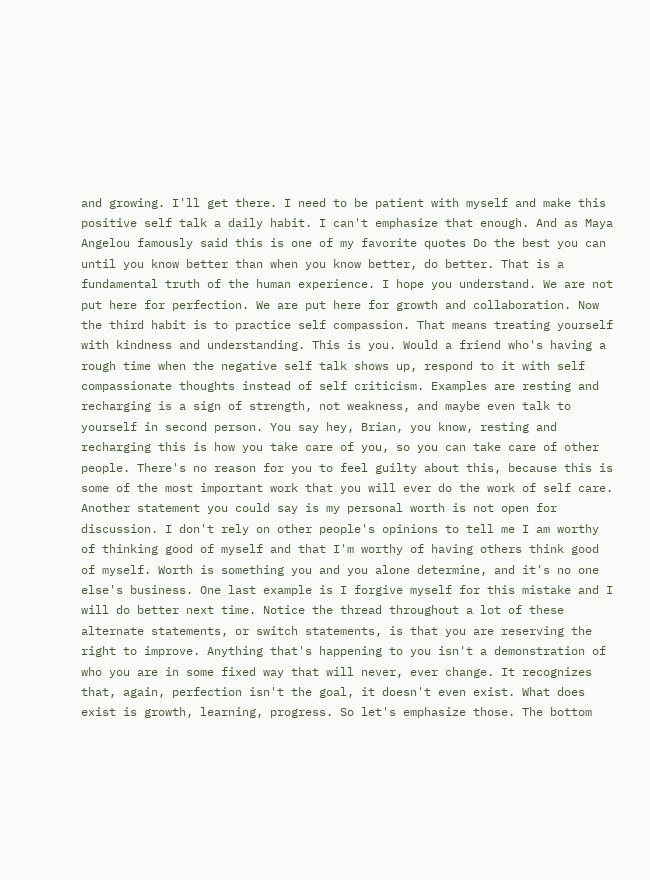and growing. I'll get there. I need to be patient with myself and make this positive self talk a daily habit. I can't emphasize that enough. And as Maya Angelou famously said this is one of my favorite quotes Do the best you can until you know better than when you know better, do better. That is a fundamental truth of the human experience. I hope you understand. We are not put here for perfection. We are put here for growth and collaboration. Now the third habit is to practice self compassion. That means treating yourself with kindness and understanding. This is you. Would a friend who's having a rough time when the negative self talk shows up, respond to it with self compassionate thoughts instead of self criticism. Examples are resting and recharging is a sign of strength, not weakness, and maybe even talk to yourself in second person. You say hey, Brian, you know, resting and recharging this is how you take care of you, so you can take care of other people. There's no reason for you to feel guilty about this, because this is some of the most important work that you will ever do the work of self care. Another statement you could say is my personal worth is not open for discussion. I don't rely on other people's opinions to tell me I am worthy of thinking good of myself and that I'm worthy of having others think good of myself. Worth is something you and you alone determine, and it's no one else's business. One last example is I forgive myself for this mistake and I will do better next time. Notice the thread throughout a lot of these alternate statements, or switch statements, is that you are reserving the right to improve. Anything that's happening to you isn't a demonstration of who you are in some fixed way that will never, ever change. It recognizes that, again, perfection isn't the goal, it doesn't even exist. What does exist is growth, learning, progress. So let's emphasize those. The bottom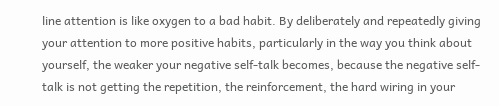line attention is like oxygen to a bad habit. By deliberately and repeatedly giving your attention to more positive habits, particularly in the way you think about yourself, the weaker your negative self-talk becomes, because the negative self-talk is not getting the repetition, the reinforcement, the hard wiring in your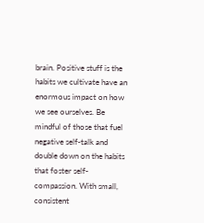brain. Positive stuff is the habits we cultivate have an enormous impact on how we see ourselves. Be mindful of those that fuel negative self-talk and double down on the habits that foster self-compassion. With small, consistent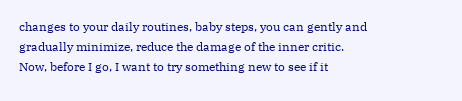changes to your daily routines, baby steps, you can gently and gradually minimize, reduce the damage of the inner critic. Now, before I go, I want to try something new to see if it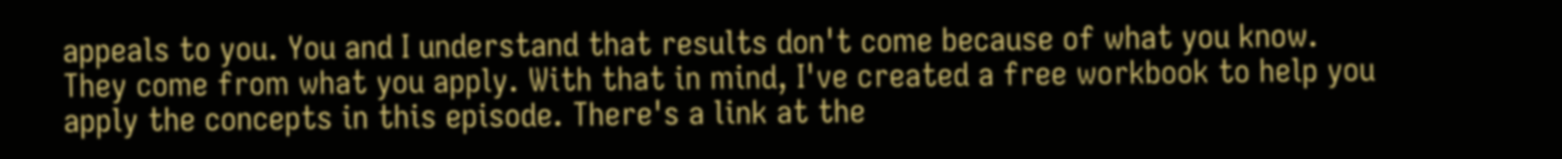appeals to you. You and I understand that results don't come because of what you know. They come from what you apply. With that in mind, I've created a free workbook to help you apply the concepts in this episode. There's a link at the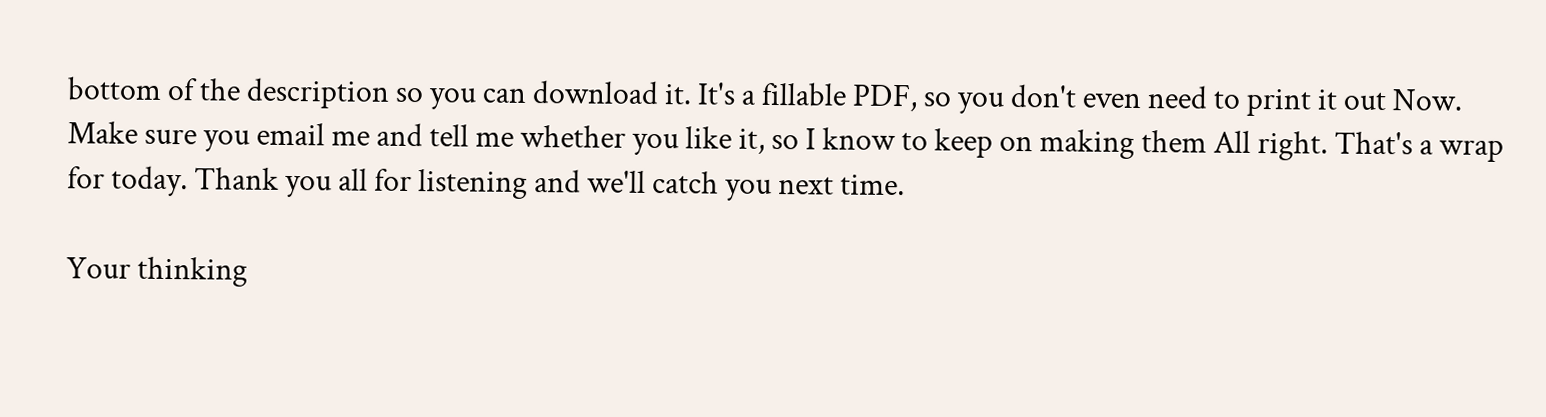bottom of the description so you can download it. It's a fillable PDF, so you don't even need to print it out Now. Make sure you email me and tell me whether you like it, so I know to keep on making them All right. That's a wrap for today. Thank you all for listening and we'll catch you next time.

Your thinking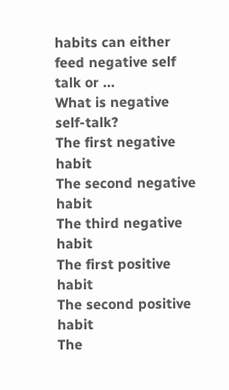habits can either feed negative self talk or ...
What is negative self-talk?
The first negative habit
The second negative habit
The third negative habit
The first positive habit
The second positive habit
The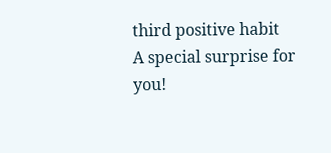third positive habit
A special surprise for you!